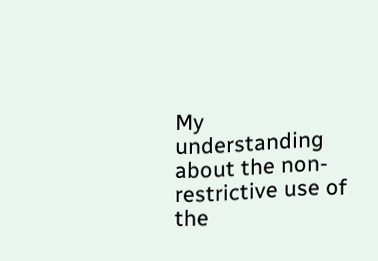My understanding about the non-restrictive use of the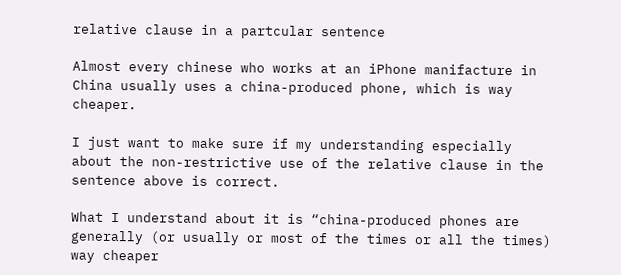relative clause in a partcular sentence

Almost every chinese who works at an iPhone manifacture in China usually uses a china-produced phone, which is way cheaper.

I just want to make sure if my understanding especially about the non-restrictive use of the relative clause in the sentence above is correct.

What I understand about it is “china-produced phones are generally (or usually or most of the times or all the times) way cheaper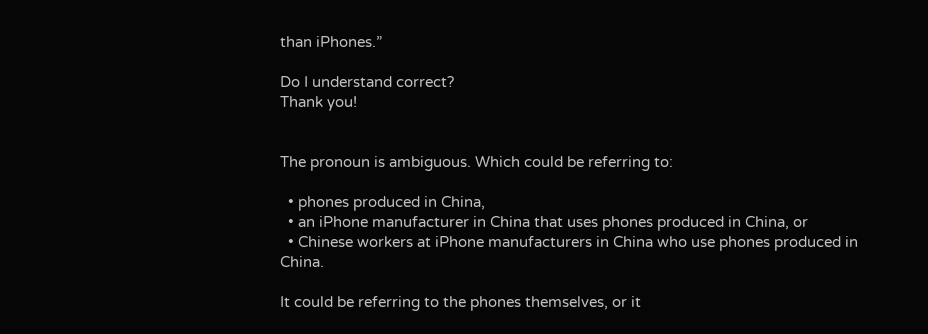than iPhones.”

Do I understand correct?
Thank you!


The pronoun is ambiguous. Which could be referring to:

  • phones produced in China,
  • an iPhone manufacturer in China that uses phones produced in China, or
  • Chinese workers at iPhone manufacturers in China who use phones produced in China.

It could be referring to the phones themselves, or it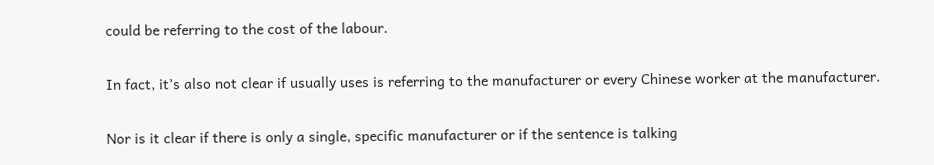could be referring to the cost of the labour.

In fact, it’s also not clear if usually uses is referring to the manufacturer or every Chinese worker at the manufacturer.

Nor is it clear if there is only a single, specific manufacturer or if the sentence is talking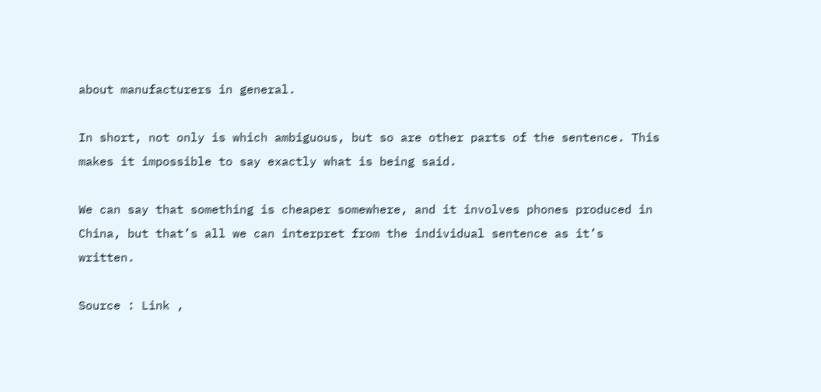about manufacturers in general.

In short, not only is which ambiguous, but so are other parts of the sentence. This makes it impossible to say exactly what is being said.

We can say that something is cheaper somewhere, and it involves phones produced in China, but that’s all we can interpret from the individual sentence as it’s written.

Source : Link ,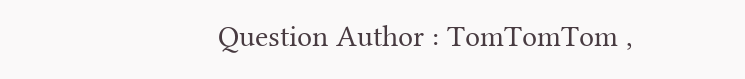Question Author : TomTomTom ,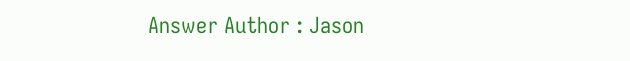Answer Author : Jason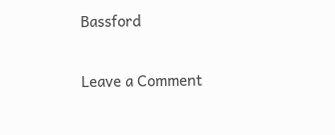Bassford

Leave a Comment